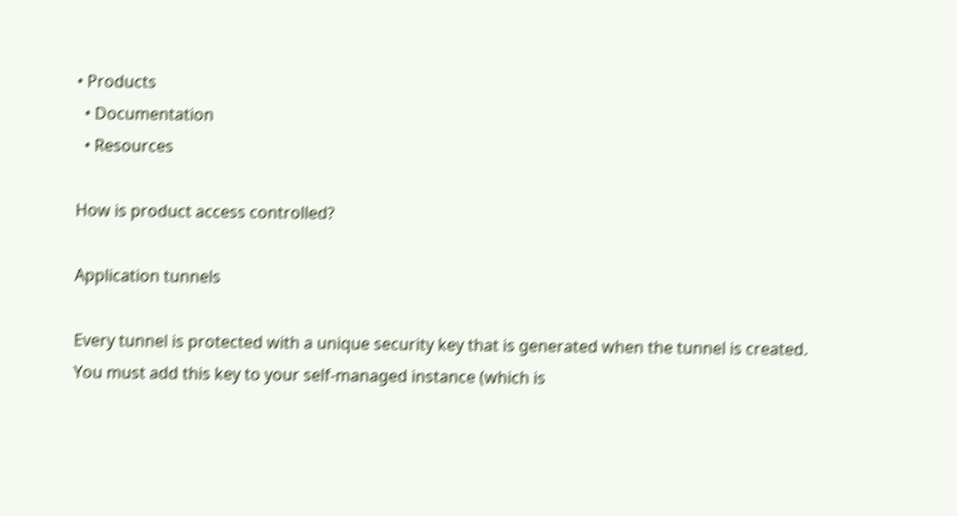• Products
  • Documentation
  • Resources

How is product access controlled?

Application tunnels

Every tunnel is protected with a unique security key that is generated when the tunnel is created. You must add this key to your self-managed instance (which is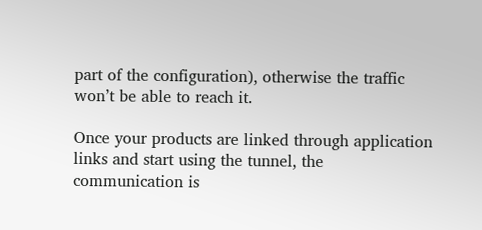part of the configuration), otherwise the traffic won’t be able to reach it.

Once your products are linked through application links and start using the tunnel, the communication is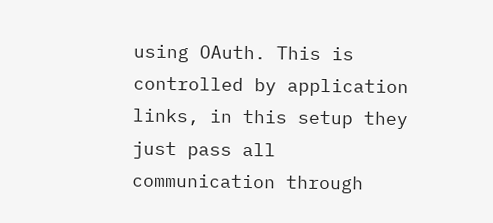using OAuth. This is controlled by application links, in this setup they just pass all communication through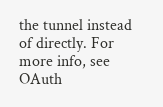the tunnel instead of directly. For more info, see OAuth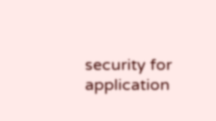security for application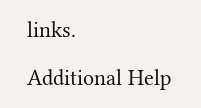links.

Additional Help